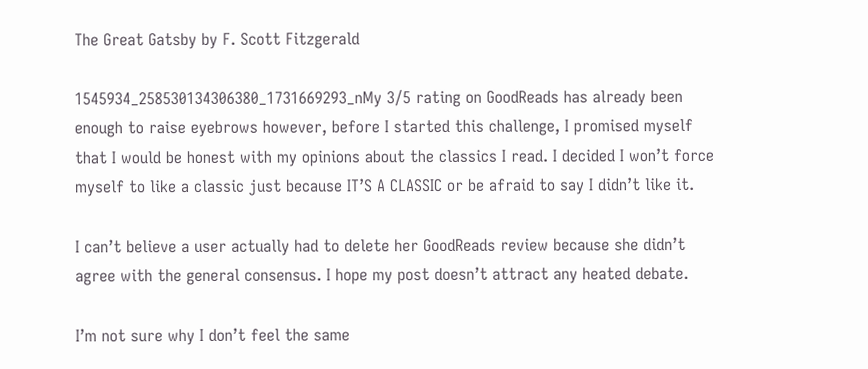The Great Gatsby by F. Scott Fitzgerald

1545934_258530134306380_1731669293_nMy 3/5 rating on GoodReads has already been enough to raise eyebrows however, before I started this challenge, I promised myself that I would be honest with my opinions about the classics I read. I decided I won’t force myself to like a classic just because IT’S A CLASSIC or be afraid to say I didn’t like it.

I can’t believe a user actually had to delete her GoodReads review because she didn’t agree with the general consensus. I hope my post doesn’t attract any heated debate.

I’m not sure why I don’t feel the same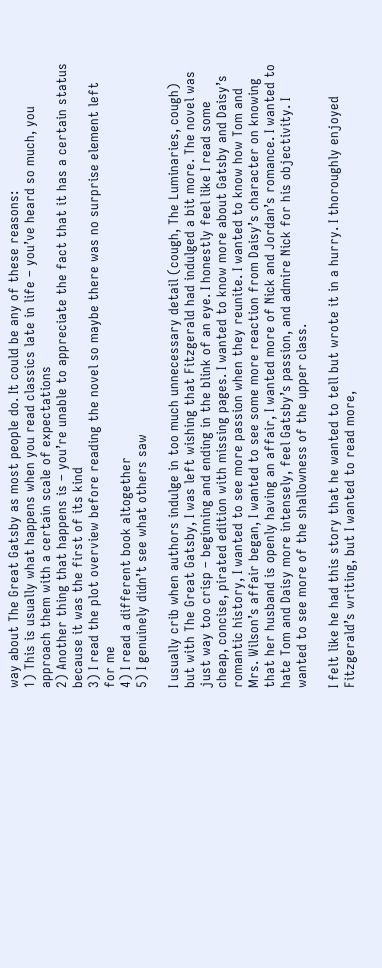way about The Great Gatsby as most people do. It could be any of these reasons:
1) This is usually what happens when you read classics late in life – you’ve heard so much, you approach them with a certain scale of expectations
2) Another thing that happens is – you’re unable to appreciate the fact that it has a certain status because it was the first of its kind
3) I read the plot overview before reading the novel so maybe there was no surprise element left for me
4) I read a different book altogether
5) I genuinely didn’t see what others saw

I usually crib when authors indulge in too much unnecessary detail (cough, The Luminaries, cough) but with The Great Gatsby, I was left wishing that Fitzgerald had indulged a bit more. The novel was just way too crisp – beginning and ending in the blink of an eye. I honestly feel like I read some cheap, concise, pirated edition with missing pages. I wanted to know more about Gatsby and Daisy’s romantic history, I wanted to see more passion when they reunite. I wanted to know how Tom and Mrs. Wilson’s affair began, I wanted to see some more reaction from Daisy’s character on knowing that her husband is openly having an affair, I wanted more of Nick and Jordan’s romance. I wanted to hate Tom and Daisy more intensely, feel Gatsby’s passion, and admire Nick for his objectivity. I wanted to see more of the shallowness of the upper class.

I felt like he had this story that he wanted to tell but wrote it in a hurry. I thoroughly enjoyed Fitzgerald’s writing, but I wanted to read more,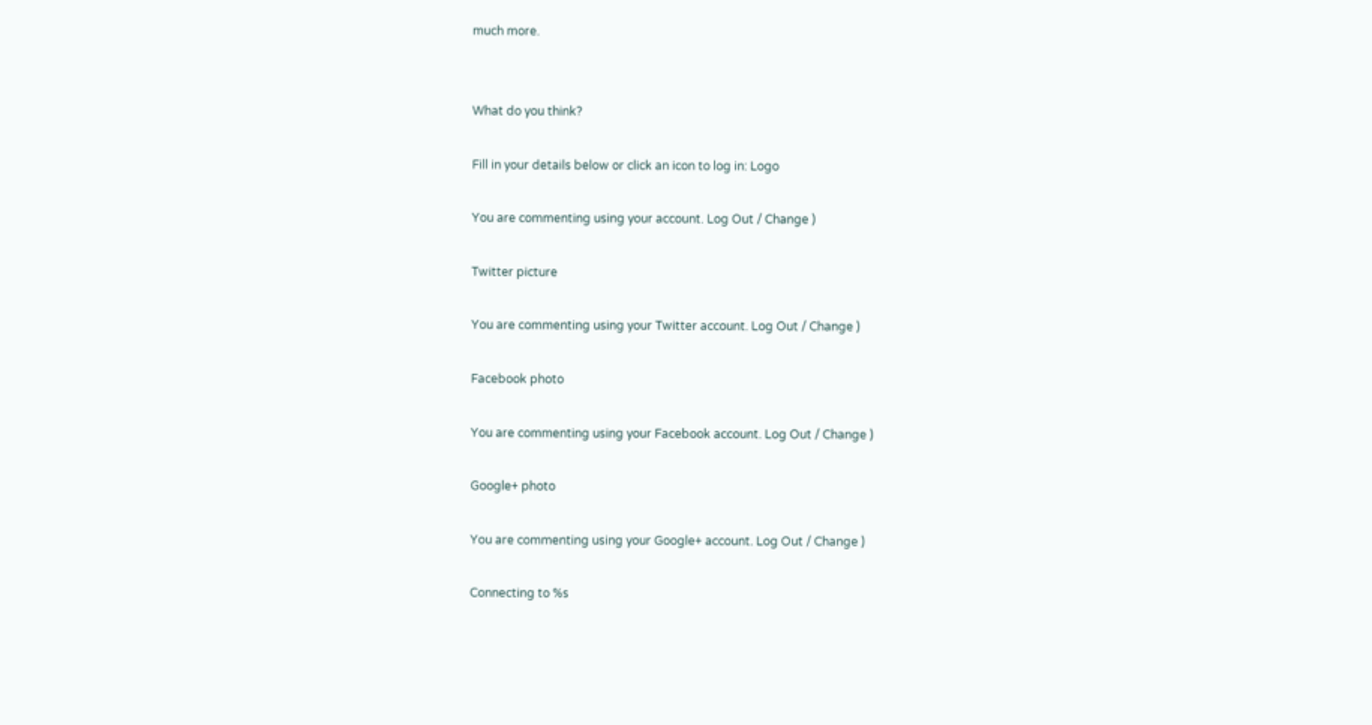much more.


What do you think?

Fill in your details below or click an icon to log in: Logo

You are commenting using your account. Log Out / Change )

Twitter picture

You are commenting using your Twitter account. Log Out / Change )

Facebook photo

You are commenting using your Facebook account. Log Out / Change )

Google+ photo

You are commenting using your Google+ account. Log Out / Change )

Connecting to %s